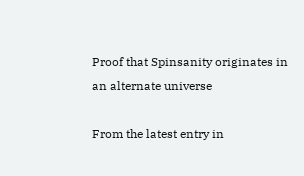Proof that Spinsanity originates in an alternate universe

From the latest entry in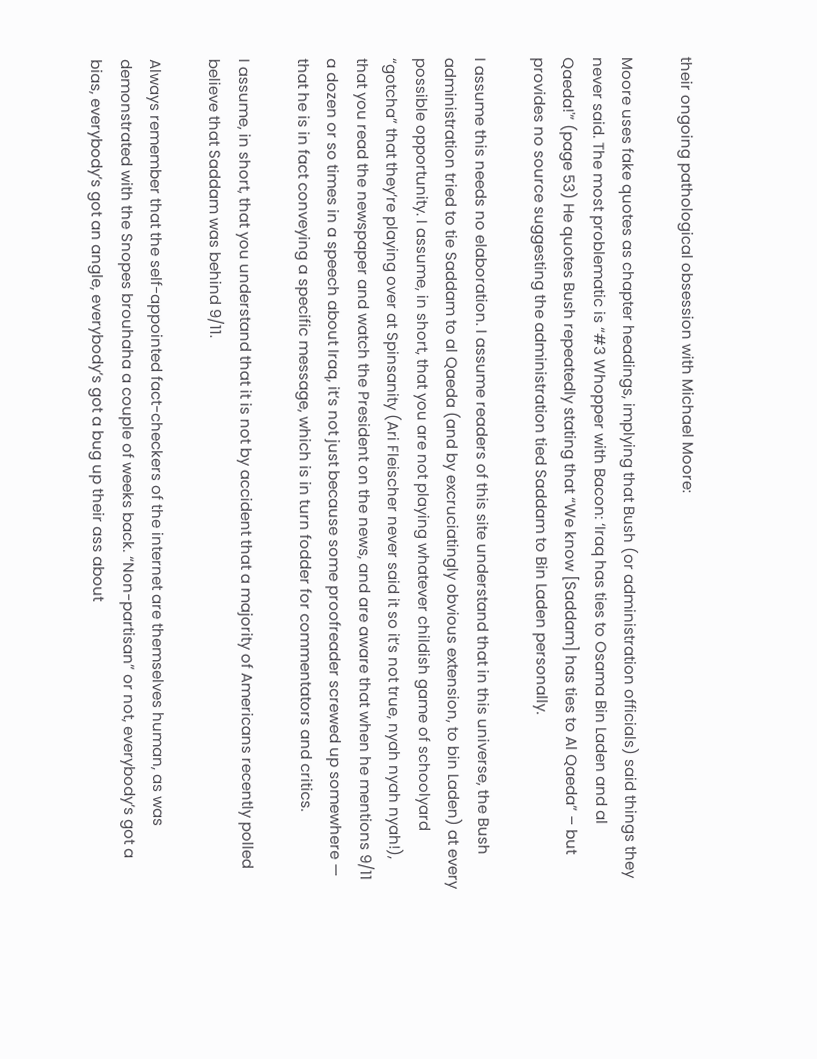their ongoing pathological obsession with Michael Moore:

Moore uses fake quotes as chapter headings, implying that Bush (or administration officials) said things they never said. The most problematic is “#3 Whopper with Bacon: ‘Iraq has ties to Osama Bin Laden and al Qaeda!'” (page 53) He quotes Bush repeatedly stating that “We know [Saddam] has ties to Al Qaeda” – but provides no source suggesting the administration tied Saddam to Bin Laden personally.

I assume this needs no elaboration. I assume readers of this site understand that in this universe, the Bush administration tried to tie Saddam to al Qaeda (and by excruciatingly obvious extension, to bin Laden) at every possible opportunity. I assume, in short, that you are not playing whatever childish game of schoolyard “gotcha” that they’re playing over at Spinsanity (Ari Fleischer never said it so it’s not true, nyah nyah nyah!), that you read the newspaper and watch the President on the news, and are aware that when he mentions 9/11 a dozen or so times in a speech about Iraq, it’s not just because some proofreader screwed up somewhere — that he is in fact conveying a specific message, which is in turn fodder for commentators and critics.

I assume, in short, that you understand that it is not by accident that a majority of Americans recently polled believe that Saddam was behind 9/11.

Always remember that the self-appointed fact-checkers of the internet are themselves human, as was demonstrated with the Snopes brouhaha a couple of weeks back. “Non-partisan” or not, everybody’s got a bias, everybody’s got an angle, everybody’s got a bug up their ass about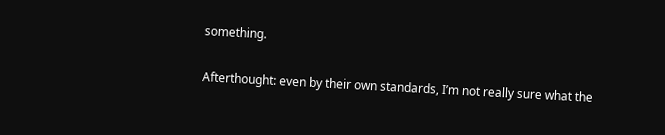something.

Afterthought: even by their own standards, I’m not really sure what the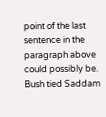point of the last sentence in the paragraph above could possibly be. Bush tied Saddam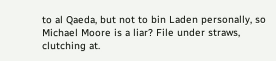to al Qaeda, but not to bin Laden personally, so Michael Moore is a liar? File under straws, clutching at.